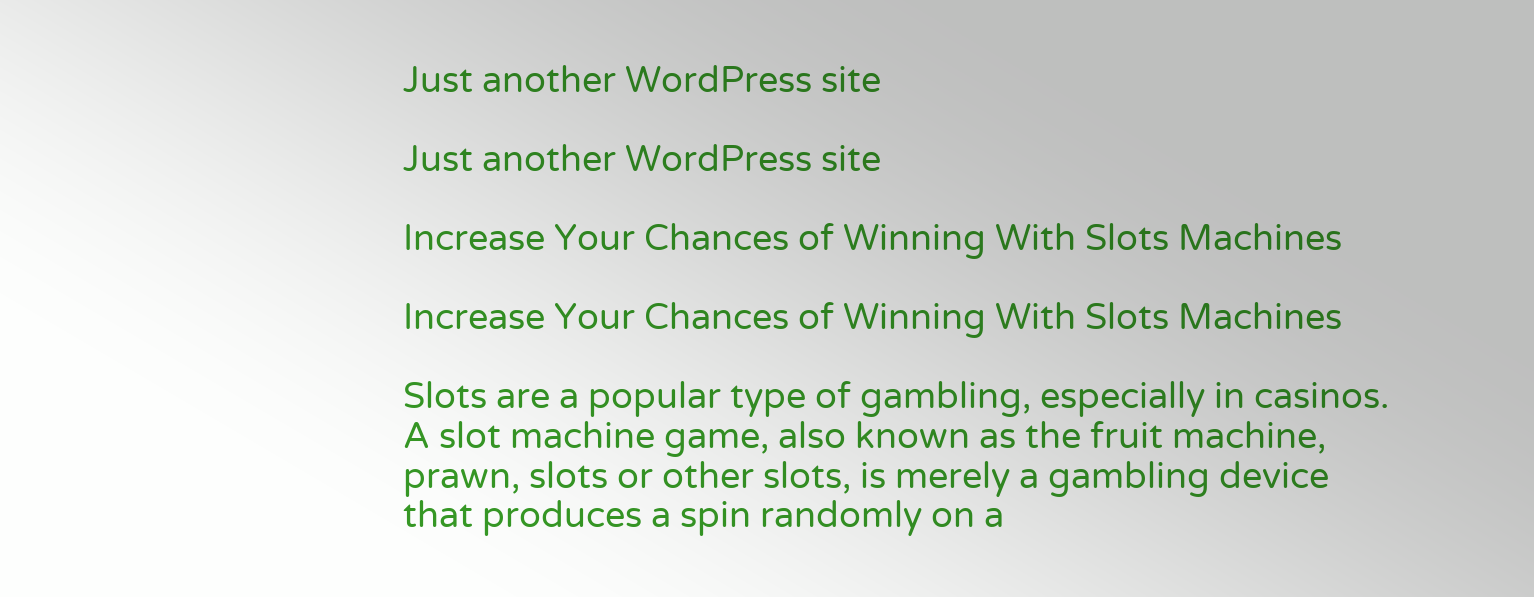Just another WordPress site

Just another WordPress site

Increase Your Chances of Winning With Slots Machines

Increase Your Chances of Winning With Slots Machines

Slots are a popular type of gambling, especially in casinos. A slot machine game, also known as the fruit machine, prawn, slots or other slots, is merely a gambling device that produces a spin randomly on a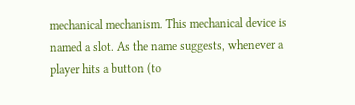mechanical mechanism. This mechanical device is named a slot. As the name suggests, whenever a player hits a button (to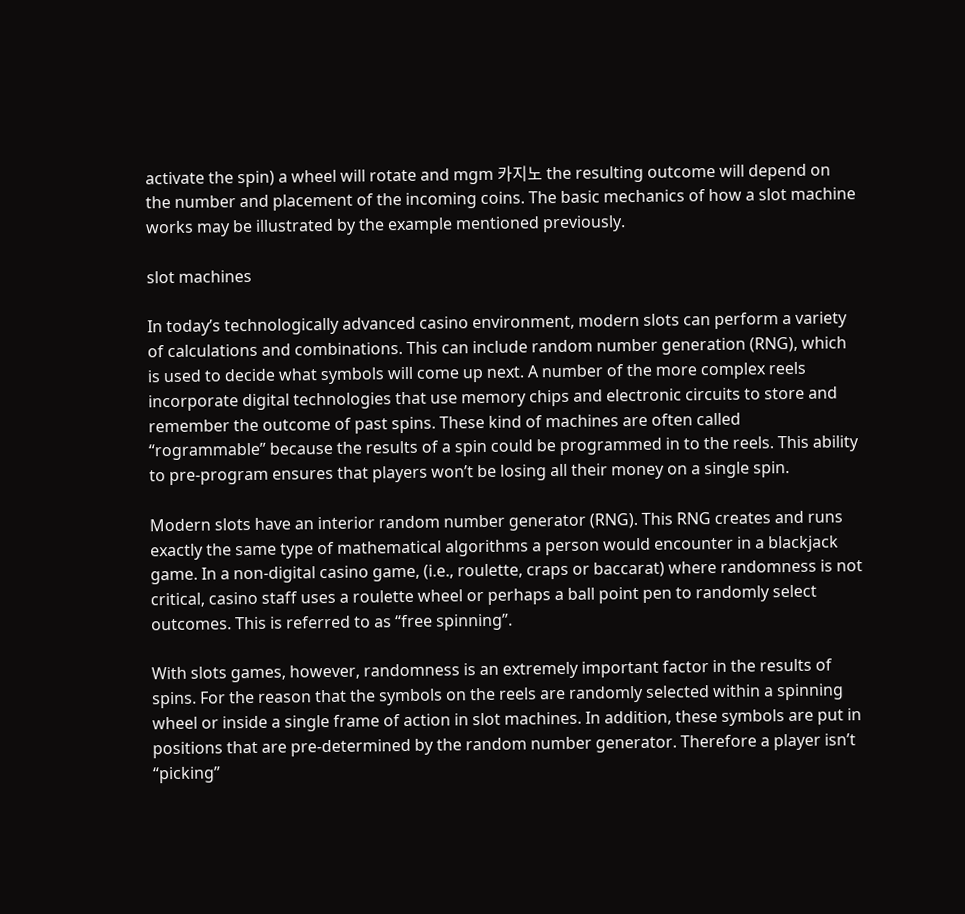activate the spin) a wheel will rotate and mgm 카지노 the resulting outcome will depend on the number and placement of the incoming coins. The basic mechanics of how a slot machine works may be illustrated by the example mentioned previously.

slot machines

In today’s technologically advanced casino environment, modern slots can perform a variety of calculations and combinations. This can include random number generation (RNG), which is used to decide what symbols will come up next. A number of the more complex reels incorporate digital technologies that use memory chips and electronic circuits to store and remember the outcome of past spins. These kind of machines are often called “rogrammable” because the results of a spin could be programmed in to the reels. This ability to pre-program ensures that players won’t be losing all their money on a single spin.

Modern slots have an interior random number generator (RNG). This RNG creates and runs exactly the same type of mathematical algorithms a person would encounter in a blackjack game. In a non-digital casino game, (i.e., roulette, craps or baccarat) where randomness is not critical, casino staff uses a roulette wheel or perhaps a ball point pen to randomly select outcomes. This is referred to as “free spinning”.

With slots games, however, randomness is an extremely important factor in the results of spins. For the reason that the symbols on the reels are randomly selected within a spinning wheel or inside a single frame of action in slot machines. In addition, these symbols are put in positions that are pre-determined by the random number generator. Therefore a player isn’t “picking”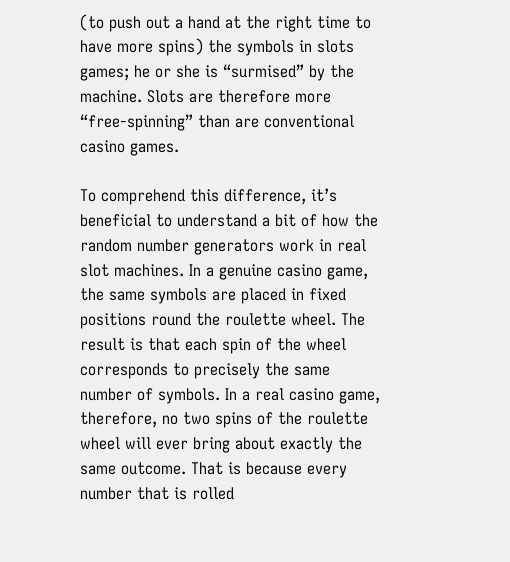(to push out a hand at the right time to have more spins) the symbols in slots games; he or she is “surmised” by the machine. Slots are therefore more “free-spinning” than are conventional casino games.

To comprehend this difference, it’s beneficial to understand a bit of how the random number generators work in real slot machines. In a genuine casino game, the same symbols are placed in fixed positions round the roulette wheel. The result is that each spin of the wheel corresponds to precisely the same number of symbols. In a real casino game, therefore, no two spins of the roulette wheel will ever bring about exactly the same outcome. That is because every number that is rolled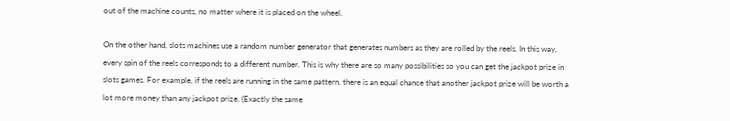out of the machine counts, no matter where it is placed on the wheel.

On the other hand, slots machines use a random number generator that generates numbers as they are rolled by the reels. In this way, every spin of the reels corresponds to a different number. This is why there are so many possibilities so you can get the jackpot prize in slots games. For example, if the reels are running in the same pattern, there is an equal chance that another jackpot prize will be worth a lot more money than any jackpot prize. (Exactly the same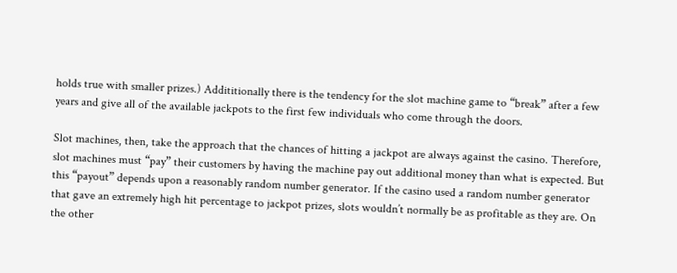holds true with smaller prizes.) Addititionally there is the tendency for the slot machine game to “break” after a few years and give all of the available jackpots to the first few individuals who come through the doors.

Slot machines, then, take the approach that the chances of hitting a jackpot are always against the casino. Therefore, slot machines must “pay” their customers by having the machine pay out additional money than what is expected. But this “payout” depends upon a reasonably random number generator. If the casino used a random number generator that gave an extremely high hit percentage to jackpot prizes, slots wouldn’t normally be as profitable as they are. On the other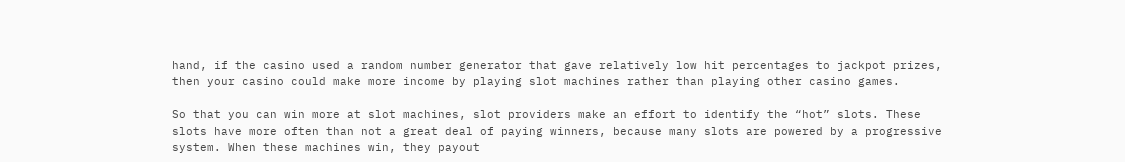hand, if the casino used a random number generator that gave relatively low hit percentages to jackpot prizes, then your casino could make more income by playing slot machines rather than playing other casino games.

So that you can win more at slot machines, slot providers make an effort to identify the “hot” slots. These slots have more often than not a great deal of paying winners, because many slots are powered by a progressive system. When these machines win, they payout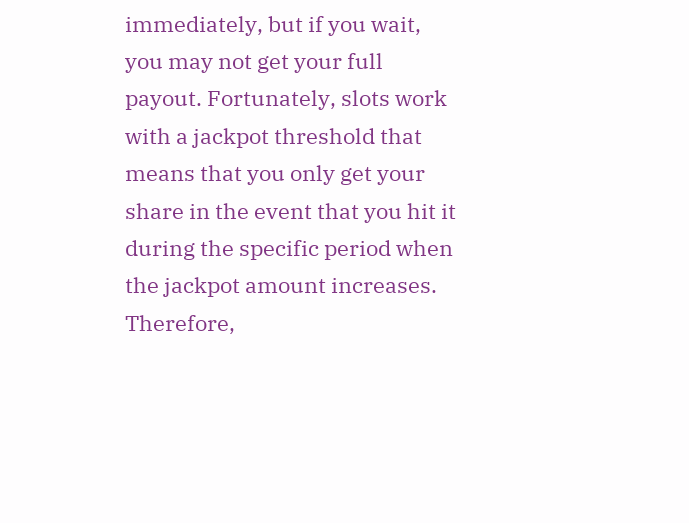immediately, but if you wait, you may not get your full payout. Fortunately, slots work with a jackpot threshold that means that you only get your share in the event that you hit it during the specific period when the jackpot amount increases. Therefore,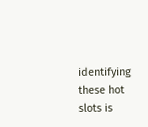identifying these hot slots is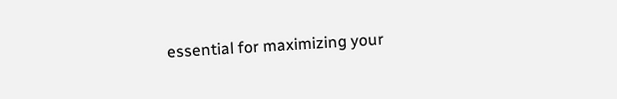essential for maximizing your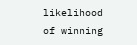likelihood of winning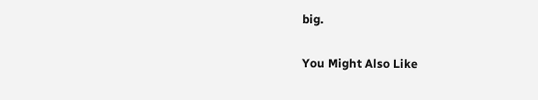big.

You Might Also Like